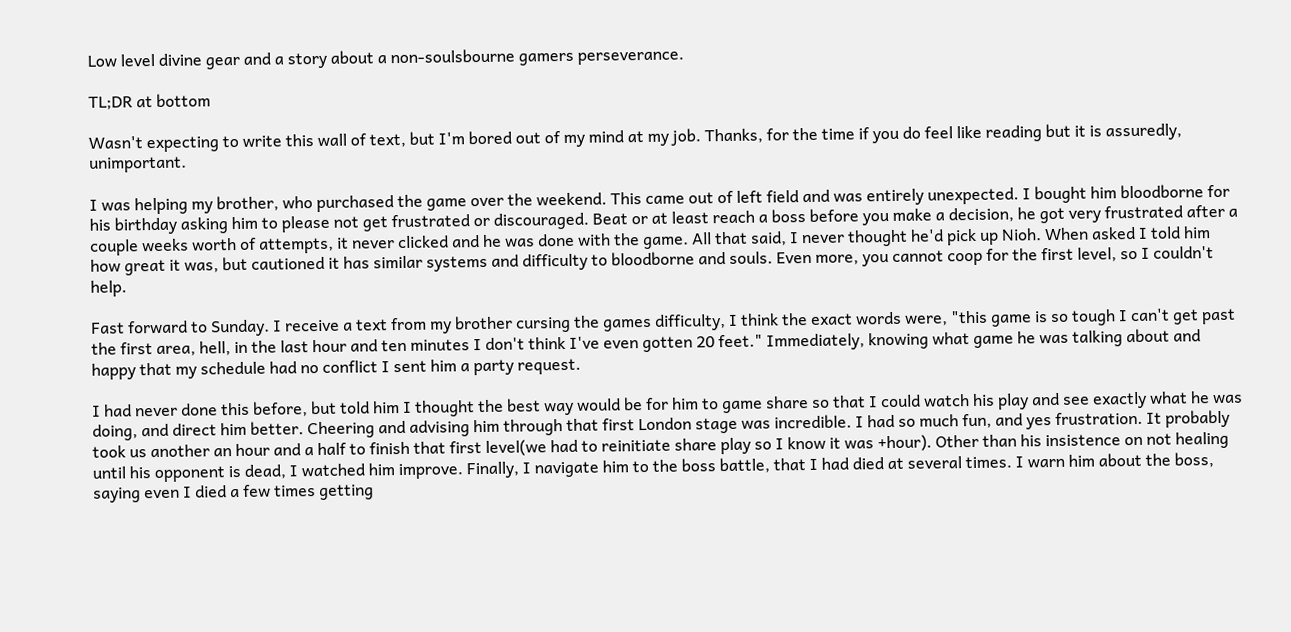Low level divine gear and a story about a non-soulsbourne gamers perseverance.

TL;DR at bottom

Wasn't expecting to write this wall of text, but I'm bored out of my mind at my job. Thanks, for the time if you do feel like reading but it is assuredly, unimportant.

I was helping my brother, who purchased the game over the weekend. This came out of left field and was entirely unexpected. I bought him bloodborne for his birthday asking him to please not get frustrated or discouraged. Beat or at least reach a boss before you make a decision, he got very frustrated after a couple weeks worth of attempts, it never clicked and he was done with the game. All that said, I never thought he'd pick up Nioh. When asked I told him how great it was, but cautioned it has similar systems and difficulty to bloodborne and souls. Even more, you cannot coop for the first level, so I couldn't help.

Fast forward to Sunday. I receive a text from my brother cursing the games difficulty, I think the exact words were, "this game is so tough I can't get past the first area, hell, in the last hour and ten minutes I don't think I've even gotten 20 feet." Immediately, knowing what game he was talking about and happy that my schedule had no conflict I sent him a party request.

I had never done this before, but told him I thought the best way would be for him to game share so that I could watch his play and see exactly what he was doing, and direct him better. Cheering and advising him through that first London stage was incredible. I had so much fun, and yes frustration. It probably took us another an hour and a half to finish that first level(we had to reinitiate share play so I know it was +hour). Other than his insistence on not healing until his opponent is dead, I watched him improve. Finally, I navigate him to the boss battle, that I had died at several times. I warn him about the boss, saying even I died a few times getting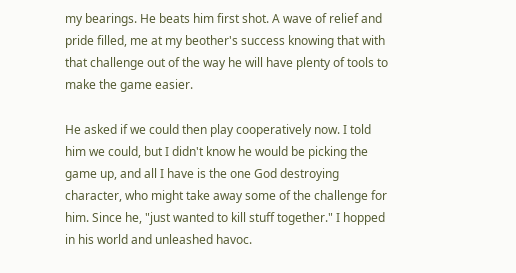my bearings. He beats him first shot. A wave of relief and pride filled, me at my beother's success knowing that with that challenge out of the way he will have plenty of tools to make the game easier.

He asked if we could then play cooperatively now. I told him we could, but I didn't know he would be picking the game up, and all I have is the one God destroying character, who might take away some of the challenge for him. Since he, "just wanted to kill stuff together." I hopped in his world and unleashed havoc.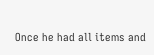Once he had all items and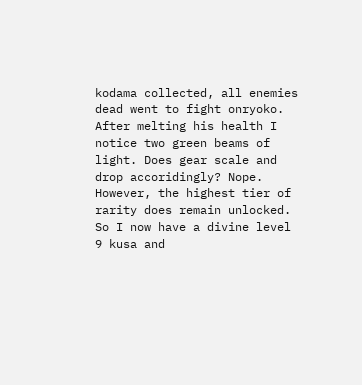kodama collected, all enemies dead went to fight onryoko. After melting his health I notice two green beams of light. Does gear scale and drop accoridingly? Nope. However, the highest tier of rarity does remain unlocked. So I now have a divine level 9 kusa and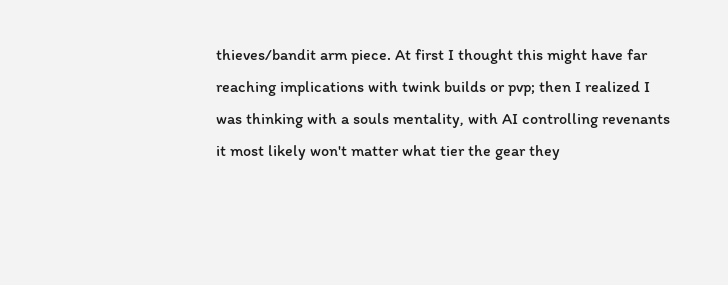thieves/bandit arm piece. At first I thought this might have far reaching implications with twink builds or pvp; then I realized I was thinking with a souls mentality, with AI controlling revenants it most likely won't matter what tier the gear they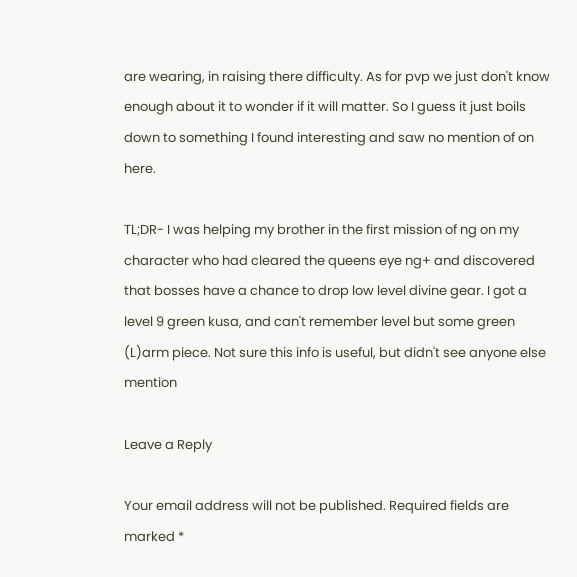are wearing, in raising there difficulty. As for pvp we just don't know enough about it to wonder if it will matter. So I guess it just boils down to something I found interesting and saw no mention of on here.

TL;DR- I was helping my brother in the first mission of ng on my character who had cleared the queens eye ng+ and discovered that bosses have a chance to drop low level divine gear. I got a level 9 green kusa, and can't remember level but some green (L)arm piece. Not sure this info is useful, but didn't see anyone else mention

Leave a Reply

Your email address will not be published. Required fields are marked *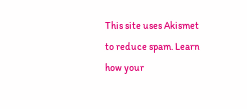This site uses Akismet to reduce spam. Learn how your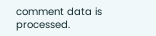comment data is processed.